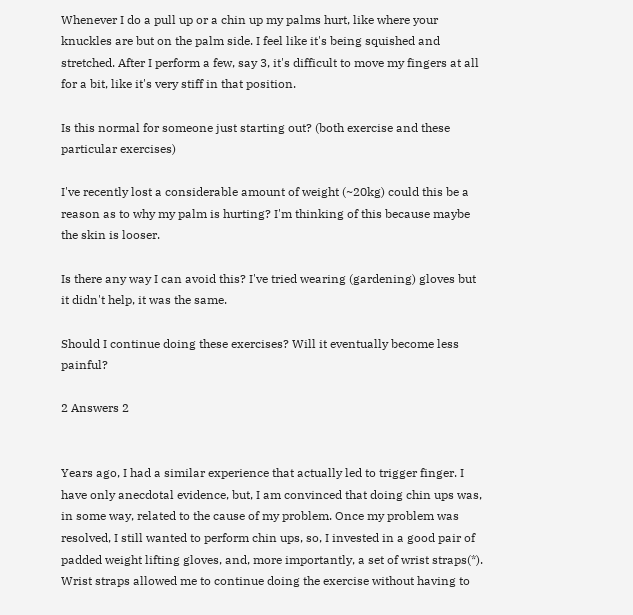Whenever I do a pull up or a chin up my palms hurt, like where your knuckles are but on the palm side. I feel like it's being squished and stretched. After I perform a few, say 3, it's difficult to move my fingers at all for a bit, like it's very stiff in that position.

Is this normal for someone just starting out? (both exercise and these particular exercises)

I've recently lost a considerable amount of weight (~20kg) could this be a reason as to why my palm is hurting? I'm thinking of this because maybe the skin is looser.

Is there any way I can avoid this? I've tried wearing (gardening) gloves but it didn't help, it was the same.

Should I continue doing these exercises? Will it eventually become less painful?

2 Answers 2


Years ago, I had a similar experience that actually led to trigger finger. I have only anecdotal evidence, but, I am convinced that doing chin ups was, in some way, related to the cause of my problem. Once my problem was resolved, I still wanted to perform chin ups, so, I invested in a good pair of padded weight lifting gloves, and, more importantly, a set of wrist straps(*). Wrist straps allowed me to continue doing the exercise without having to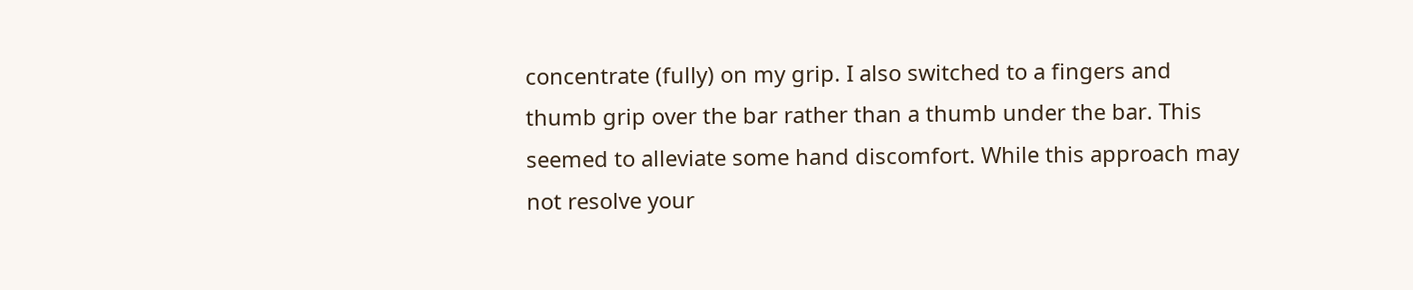concentrate (fully) on my grip. I also switched to a fingers and thumb grip over the bar rather than a thumb under the bar. This seemed to alleviate some hand discomfort. While this approach may not resolve your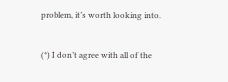problem, it’s worth looking into.

(*) I don’t agree with all of the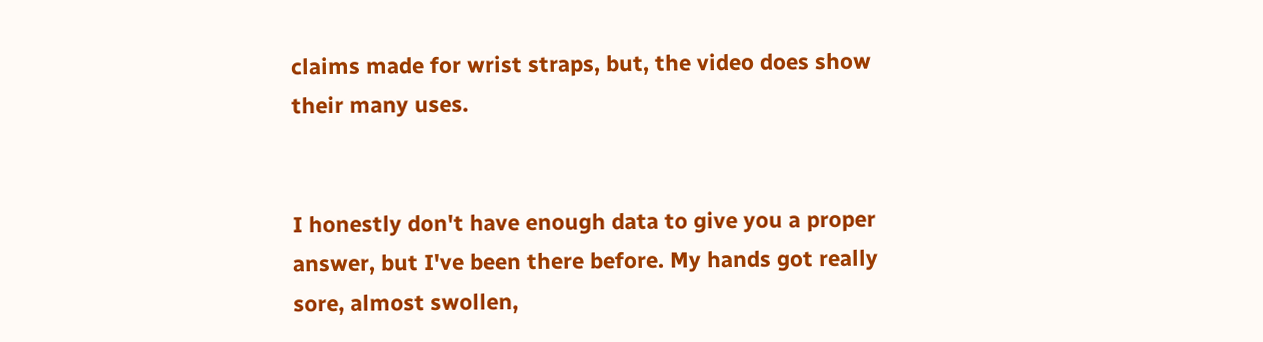claims made for wrist straps, but, the video does show their many uses.


I honestly don't have enough data to give you a proper answer, but I've been there before. My hands got really sore, almost swollen,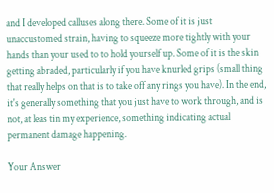and I developed calluses along there. Some of it is just unaccustomed strain, having to squeeze more tightly with your hands than your used to to hold yourself up. Some of it is the skin getting abraded, particularly if you have knurled grips (small thing that really helps on that is to take off any rings you have). In the end, it's generally something that you just have to work through, and is not, at leas tin my experience, something indicating actual permanent damage happening.

Your Answer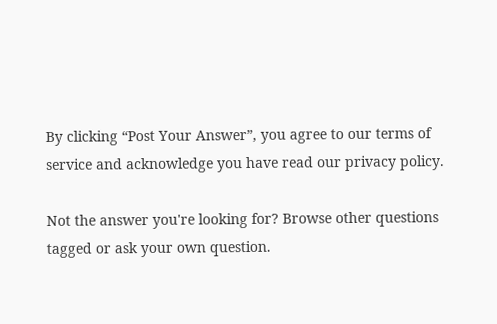By clicking “Post Your Answer”, you agree to our terms of service and acknowledge you have read our privacy policy.

Not the answer you're looking for? Browse other questions tagged or ask your own question.